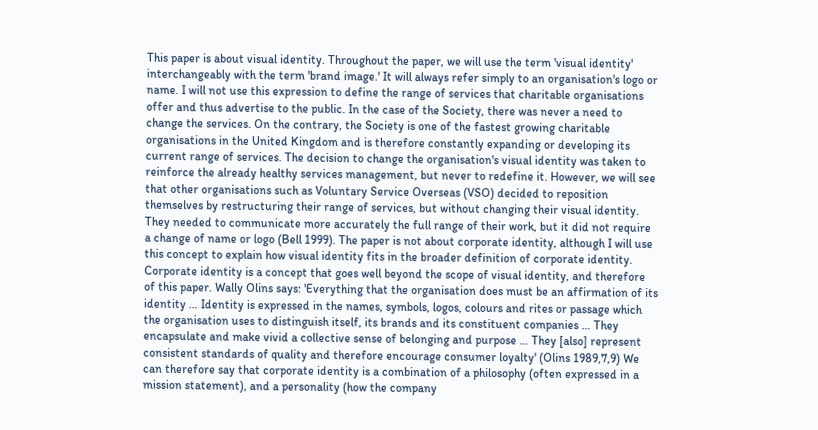This paper is about visual identity. Throughout the paper, we will use the term 'visual identity' interchangeably with the term 'brand image.' It will always refer simply to an organisation's logo or name. I will not use this expression to define the range of services that charitable organisations offer and thus advertise to the public. In the case of the Society, there was never a need to change the services. On the contrary, the Society is one of the fastest growing charitable organisations in the United Kingdom and is therefore constantly expanding or developing its current range of services. The decision to change the organisation's visual identity was taken to reinforce the already healthy services management, but never to redefine it. However, we will see that other organisations such as Voluntary Service Overseas (VSO) decided to reposition themselves by restructuring their range of services, but without changing their visual identity. They needed to communicate more accurately the full range of their work, but it did not require a change of name or logo (Bell 1999). The paper is not about corporate identity, although I will use this concept to explain how visual identity fits in the broader definition of corporate identity. Corporate identity is a concept that goes well beyond the scope of visual identity, and therefore of this paper. Wally Olins says: 'Everything that the organisation does must be an affirmation of its identity … Identity is expressed in the names, symbols, logos, colours and rites or passage which the organisation uses to distinguish itself, its brands and its constituent companies … They encapsulate and make vivid a collective sense of belonging and purpose … They [also] represent consistent standards of quality and therefore encourage consumer loyalty' (Olins 1989,7,9) We can therefore say that corporate identity is a combination of a philosophy (often expressed in a mission statement), and a personality (how the company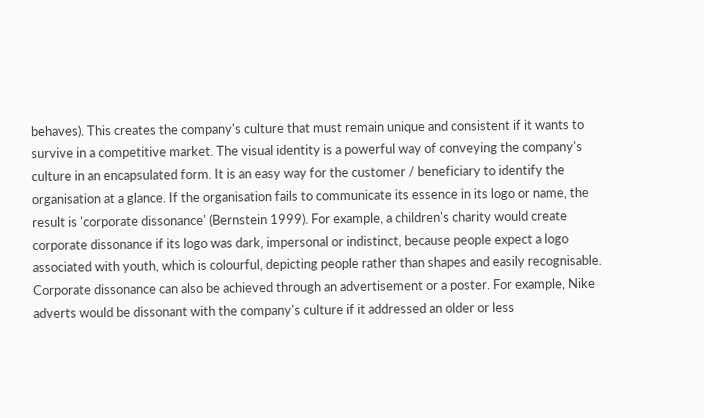behaves). This creates the company's culture that must remain unique and consistent if it wants to survive in a competitive market. The visual identity is a powerful way of conveying the company's culture in an encapsulated form. It is an easy way for the customer / beneficiary to identify the organisation at a glance. If the organisation fails to communicate its essence in its logo or name, the result is 'corporate dissonance' (Bernstein 1999). For example, a children's charity would create corporate dissonance if its logo was dark, impersonal or indistinct, because people expect a logo associated with youth, which is colourful, depicting people rather than shapes and easily recognisable. Corporate dissonance can also be achieved through an advertisement or a poster. For example, Nike adverts would be dissonant with the company's culture if it addressed an older or less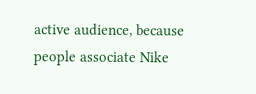active audience, because people associate Nike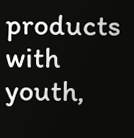products with youth,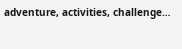adventure, activities, challenge…